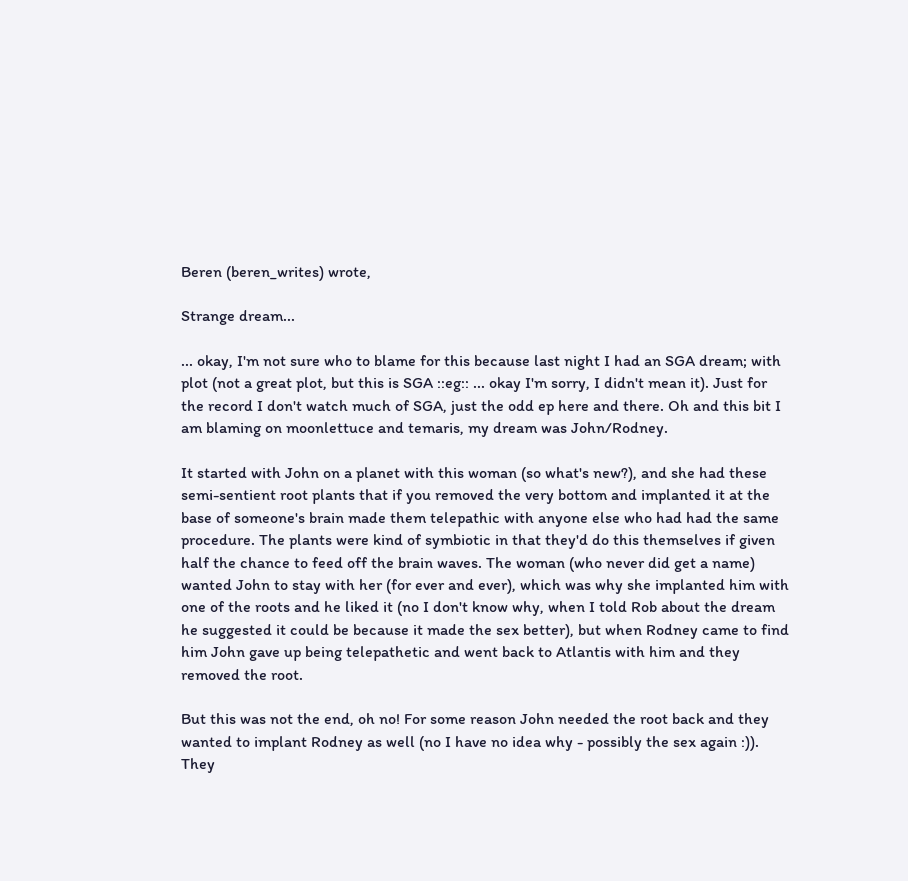Beren (beren_writes) wrote,

Strange dream...

... okay, I'm not sure who to blame for this because last night I had an SGA dream; with plot (not a great plot, but this is SGA ::eg:: ... okay I'm sorry, I didn't mean it). Just for the record I don't watch much of SGA, just the odd ep here and there. Oh and this bit I am blaming on moonlettuce and temaris, my dream was John/Rodney.

It started with John on a planet with this woman (so what's new?), and she had these semi-sentient root plants that if you removed the very bottom and implanted it at the base of someone's brain made them telepathic with anyone else who had had the same procedure. The plants were kind of symbiotic in that they'd do this themselves if given half the chance to feed off the brain waves. The woman (who never did get a name) wanted John to stay with her (for ever and ever), which was why she implanted him with one of the roots and he liked it (no I don't know why, when I told Rob about the dream he suggested it could be because it made the sex better), but when Rodney came to find him John gave up being telepathetic and went back to Atlantis with him and they removed the root.

But this was not the end, oh no! For some reason John needed the root back and they wanted to implant Rodney as well (no I have no idea why - possibly the sex again :)). They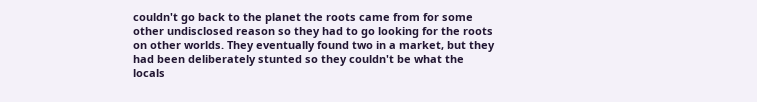couldn't go back to the planet the roots came from for some other undisclosed reason so they had to go looking for the roots on other worlds. They eventually found two in a market, but they had been deliberately stunted so they couldn't be what the locals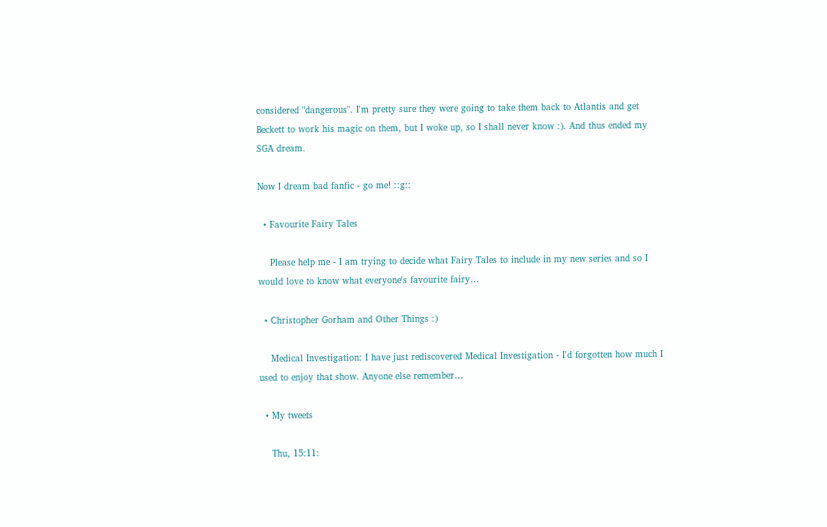considered "dangerous". I'm pretty sure they were going to take them back to Atlantis and get Beckett to work his magic on them, but I woke up, so I shall never know :). And thus ended my SGA dream.

Now I dream bad fanfic - go me! ::g::

  • Favourite Fairy Tales

    Please help me - I am trying to decide what Fairy Tales to include in my new series and so I would love to know what everyone's favourite fairy…

  • Christopher Gorham and Other Things :)

    Medical Investigation: I have just rediscovered Medical Investigation - I'd forgotten how much I used to enjoy that show. Anyone else remember…

  • My tweets

    Thu, 15:11: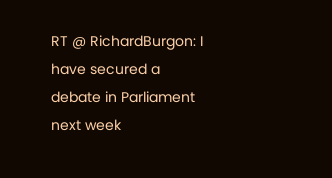RT @ RichardBurgon: I have secured a debate in Parliament next week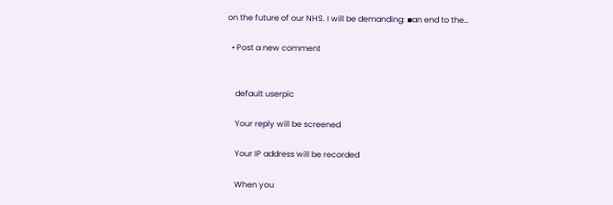on the future of our NHS. I will be demanding: ▪an end to the…

  • Post a new comment


    default userpic

    Your reply will be screened

    Your IP address will be recorded

    When you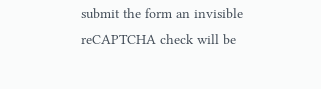submit the form an invisible reCAPTCHA check will be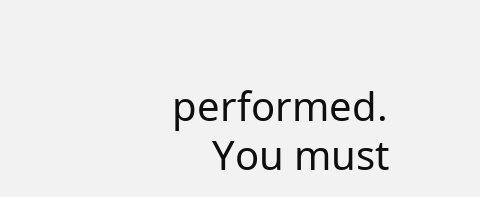performed.
    You must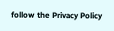follow the Privacy Policy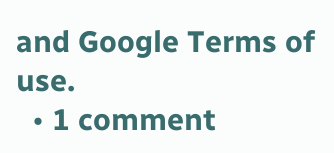and Google Terms of use.
  • 1 comment